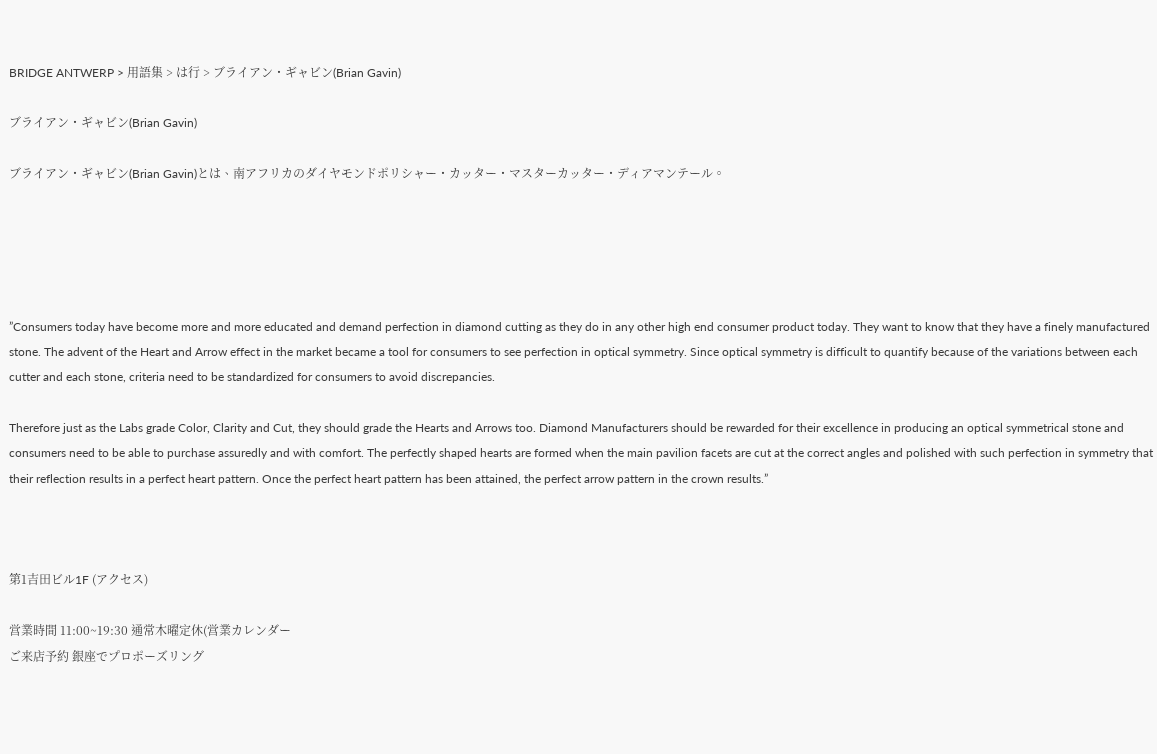BRIDGE ANTWERP > 用語集 > は行 > ブライアン・ギャビン(Brian Gavin)

ブライアン・ギャビン(Brian Gavin)

ブライアン・ギャビン(Brian Gavin)とは、南アフリカのダイヤモンドポリシャー・カッター・マスターカッター・ディアマンテール。





”Consumers today have become more and more educated and demand perfection in diamond cutting as they do in any other high end consumer product today. They want to know that they have a finely manufactured stone. The advent of the Heart and Arrow effect in the market became a tool for consumers to see perfection in optical symmetry. Since optical symmetry is difficult to quantify because of the variations between each cutter and each stone, criteria need to be standardized for consumers to avoid discrepancies.

Therefore just as the Labs grade Color, Clarity and Cut, they should grade the Hearts and Arrows too. Diamond Manufacturers should be rewarded for their excellence in producing an optical symmetrical stone and consumers need to be able to purchase assuredly and with comfort. The perfectly shaped hearts are formed when the main pavilion facets are cut at the correct angles and polished with such perfection in symmetry that their reflection results in a perfect heart pattern. Once the perfect heart pattern has been attained, the perfect arrow pattern in the crown results.”



第1吉田ビル1F (アクセス)

営業時間 11:00~19:30 通常木曜定休(営業カレンダー
ご来店予約 銀座でプロポーズリング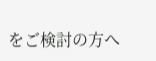をご検討の方へ